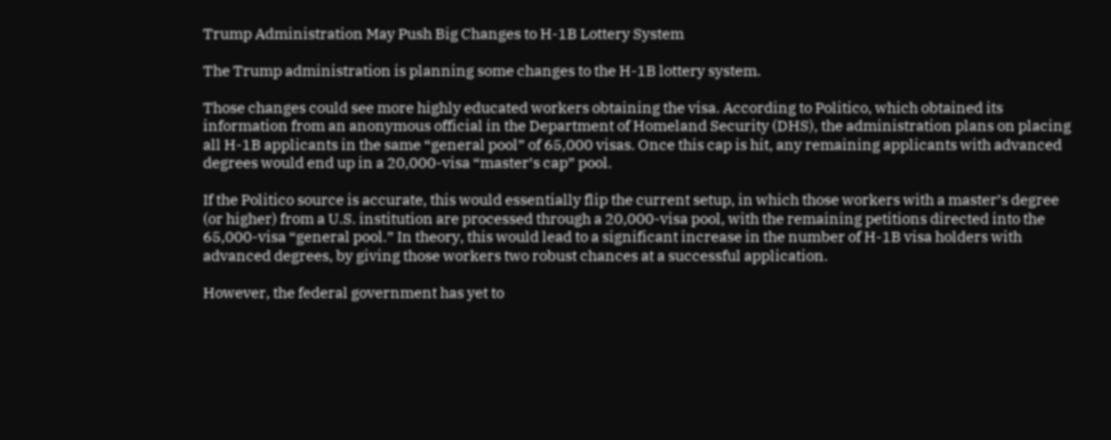Trump Administration May Push Big Changes to H-1B Lottery System

The Trump administration is planning some changes to the H-1B lottery system.

Those changes could see more highly educated workers obtaining the visa. According to Politico, which obtained its information from an anonymous official in the Department of Homeland Security (DHS), the administration plans on placing all H-1B applicants in the same “general pool” of 65,000 visas. Once this cap is hit, any remaining applicants with advanced degrees would end up in a 20,000-visa “master’s cap” pool.

If the Politico source is accurate, this would essentially flip the current setup, in which those workers with a master’s degree (or higher) from a U.S. institution are processed through a 20,000-visa pool, with the remaining petitions directed into the 65,000-visa “general pool.” In theory, this would lead to a significant increase in the number of H-1B visa holders with advanced degrees, by giving those workers two robust chances at a successful application.

However, the federal government has yet to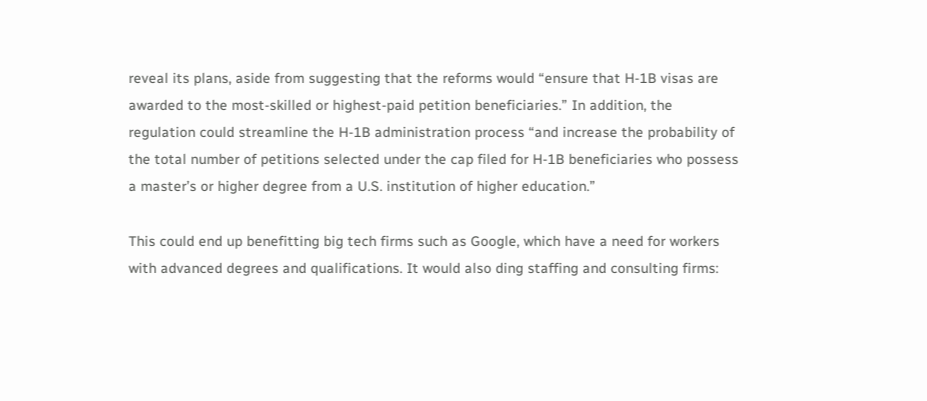reveal its plans, aside from suggesting that the reforms would “ensure that H-1B visas are awarded to the most-skilled or highest-paid petition beneficiaries.” In addition, the regulation could streamline the H-1B administration process “and increase the probability of the total number of petitions selected under the cap filed for H-1B beneficiaries who possess a master’s or higher degree from a U.S. institution of higher education.”

This could end up benefitting big tech firms such as Google, which have a need for workers with advanced degrees and qualifications. It would also ding staffing and consulting firms: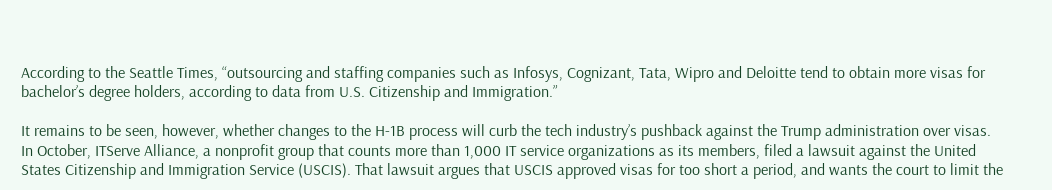According to the Seattle Times, “outsourcing and staffing companies such as Infosys, Cognizant, Tata, Wipro and Deloitte tend to obtain more visas for bachelor’s degree holders, according to data from U.S. Citizenship and Immigration.”

It remains to be seen, however, whether changes to the H-1B process will curb the tech industry’s pushback against the Trump administration over visas. In October, ITServe Alliance, a nonprofit group that counts more than 1,000 IT service organizations as its members, filed a lawsuit against the United States Citizenship and Immigration Service (USCIS). That lawsuit argues that USCIS approved visas for too short a period, and wants the court to limit the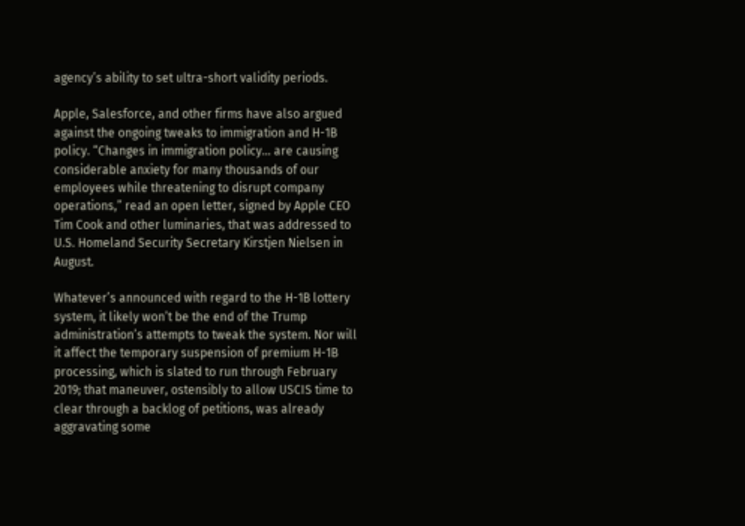agency’s ability to set ultra-short validity periods.

Apple, Salesforce, and other firms have also argued against the ongoing tweaks to immigration and H-1B policy. “Changes in immigration policy… are causing considerable anxiety for many thousands of our employees while threatening to disrupt company operations,” read an open letter, signed by Apple CEO Tim Cook and other luminaries, that was addressed to U.S. Homeland Security Secretary Kirstjen Nielsen in August.

Whatever’s announced with regard to the H-1B lottery system, it likely won’t be the end of the Trump administration’s attempts to tweak the system. Nor will it affect the temporary suspension of premium H-1B processing, which is slated to run through February 2019; that maneuver, ostensibly to allow USCIS time to clear through a backlog of petitions, was already aggravating some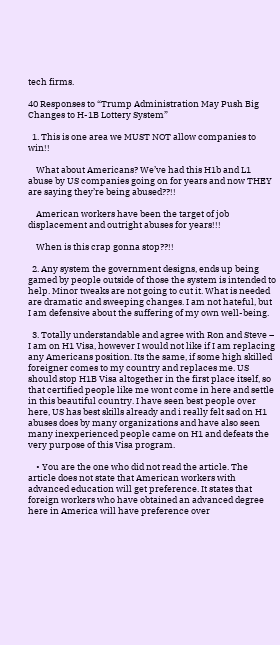tech firms.

40 Responses to “Trump Administration May Push Big Changes to H-1B Lottery System”

  1. This is one area we MUST NOT allow companies to win!!

    What about Americans? We’ve had this H1b and L1 abuse by US companies going on for years and now THEY are saying they’re being abused??!!

    American workers have been the target of job displacement and outright abuses for years!!!

    When is this crap gonna stop??!!

  2. Any system the government designs, ends up being gamed by people outside of those the system is intended to help. Minor tweaks are not going to cut it. What is needed are dramatic and sweeping changes. I am not hateful, but I am defensive about the suffering of my own well-being.

  3. Totally understandable and agree with Ron and Steve – I am on H1 Visa, however I would not like if I am replacing any Americans position. Its the same, if some high skilled foreigner comes to my country and replaces me. US should stop H1B Visa altogether in the first place itself, so that certified people like me wont come in here and settle in this beautiful country. I have seen best people over here, US has best skills already and i really felt sad on H1 abuses does by many organizations and have also seen many inexperienced people came on H1 and defeats the very purpose of this Visa program.

    • You are the one who did not read the article. The article does not state that American workers with advanced education will get preference. It states that foreign workers who have obtained an advanced degree here in America will have preference over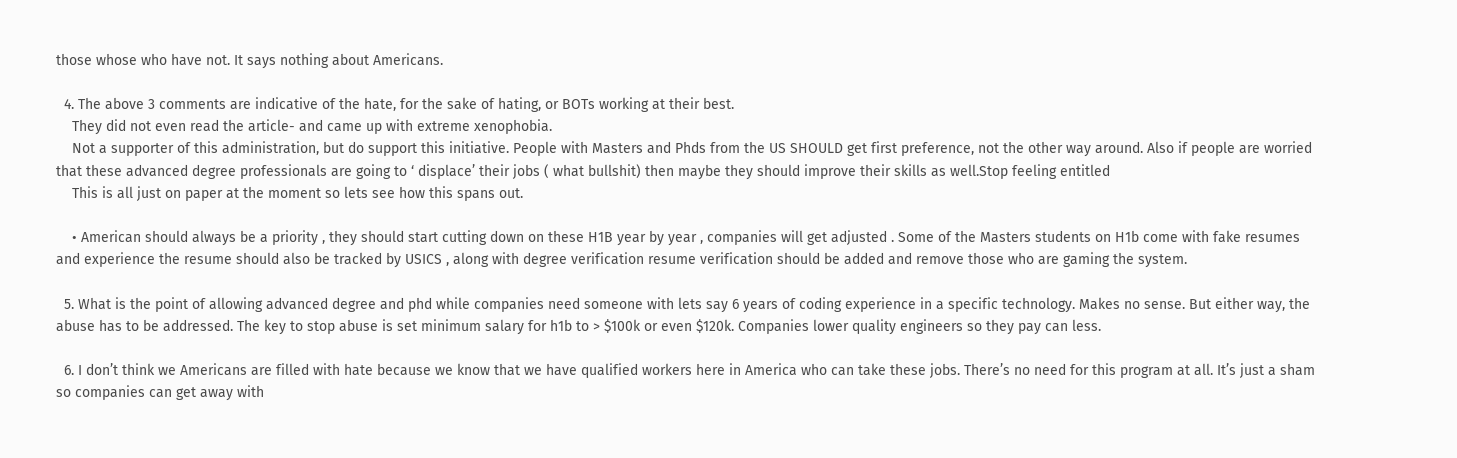those whose who have not. It says nothing about Americans.

  4. The above 3 comments are indicative of the hate, for the sake of hating, or BOTs working at their best.
    They did not even read the article- and came up with extreme xenophobia.
    Not a supporter of this administration, but do support this initiative. People with Masters and Phds from the US SHOULD get first preference, not the other way around. Also if people are worried that these advanced degree professionals are going to ‘ displace’ their jobs ( what bullshit) then maybe they should improve their skills as well.Stop feeling entitled
    This is all just on paper at the moment so lets see how this spans out.

    • American should always be a priority , they should start cutting down on these H1B year by year , companies will get adjusted . Some of the Masters students on H1b come with fake resumes and experience the resume should also be tracked by USICS , along with degree verification resume verification should be added and remove those who are gaming the system.

  5. What is the point of allowing advanced degree and phd while companies need someone with lets say 6 years of coding experience in a specific technology. Makes no sense. But either way, the abuse has to be addressed. The key to stop abuse is set minimum salary for h1b to > $100k or even $120k. Companies lower quality engineers so they pay can less.

  6. I don’t think we Americans are filled with hate because we know that we have qualified workers here in America who can take these jobs. There’s no need for this program at all. It’s just a sham so companies can get away with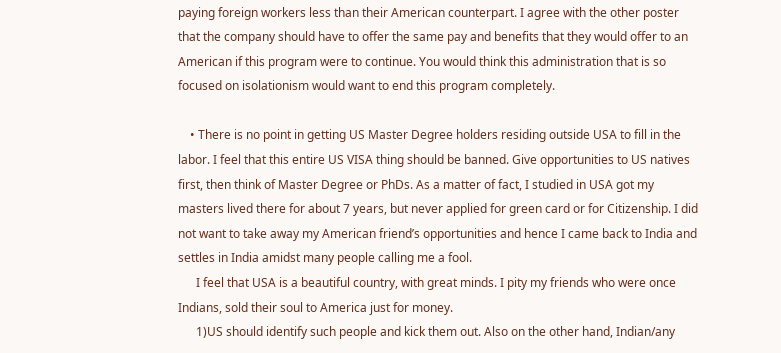paying foreign workers less than their American counterpart. I agree with the other poster that the company should have to offer the same pay and benefits that they would offer to an American if this program were to continue. You would think this administration that is so focused on isolationism would want to end this program completely.

    • There is no point in getting US Master Degree holders residing outside USA to fill in the labor. I feel that this entire US VISA thing should be banned. Give opportunities to US natives first, then think of Master Degree or PhDs. As a matter of fact, I studied in USA got my masters lived there for about 7 years, but never applied for green card or for Citizenship. I did not want to take away my American friend’s opportunities and hence I came back to India and settles in India amidst many people calling me a fool.
      I feel that USA is a beautiful country, with great minds. I pity my friends who were once Indians, sold their soul to America just for money.
      1)US should identify such people and kick them out. Also on the other hand, Indian/any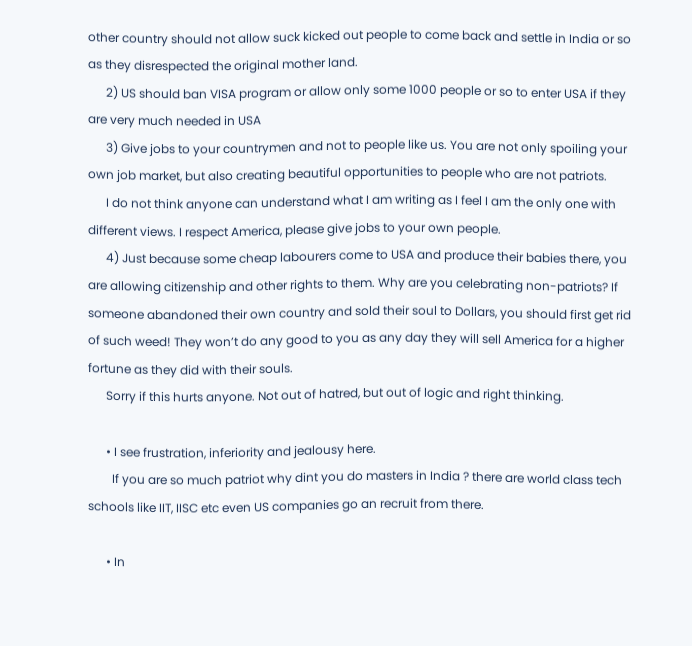other country should not allow suck kicked out people to come back and settle in India or so as they disrespected the original mother land.
      2) US should ban VISA program or allow only some 1000 people or so to enter USA if they are very much needed in USA
      3) Give jobs to your countrymen and not to people like us. You are not only spoiling your own job market, but also creating beautiful opportunities to people who are not patriots.
      I do not think anyone can understand what I am writing as I feel I am the only one with different views. I respect America, please give jobs to your own people.
      4) Just because some cheap labourers come to USA and produce their babies there, you are allowing citizenship and other rights to them. Why are you celebrating non-patriots? If someone abandoned their own country and sold their soul to Dollars, you should first get rid of such weed! They won’t do any good to you as any day they will sell America for a higher fortune as they did with their souls.
      Sorry if this hurts anyone. Not out of hatred, but out of logic and right thinking.

      • I see frustration, inferiority and jealousy here.
        If you are so much patriot why dint you do masters in India ? there are world class tech schools like IIT, IISC etc even US companies go an recruit from there.

      • In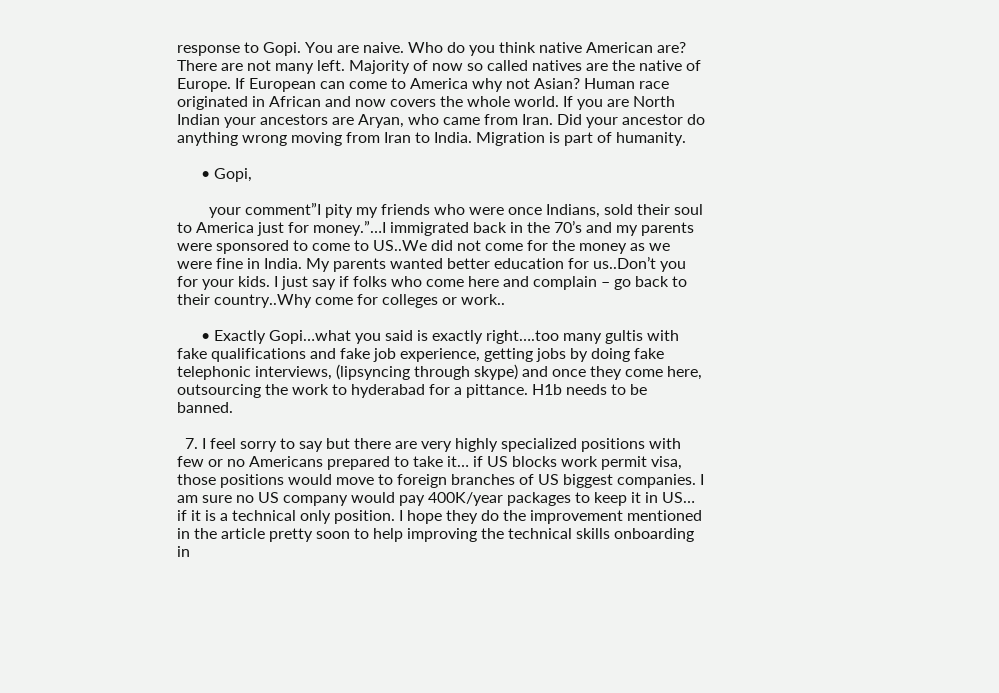response to Gopi. You are naive. Who do you think native American are? There are not many left. Majority of now so called natives are the native of Europe. If European can come to America why not Asian? Human race originated in African and now covers the whole world. If you are North Indian your ancestors are Aryan, who came from Iran. Did your ancestor do anything wrong moving from Iran to India. Migration is part of humanity.

      • Gopi,

        your comment”I pity my friends who were once Indians, sold their soul to America just for money.”…I immigrated back in the 70’s and my parents were sponsored to come to US..We did not come for the money as we were fine in India. My parents wanted better education for us..Don’t you for your kids. I just say if folks who come here and complain – go back to their country..Why come for colleges or work..

      • Exactly Gopi…what you said is exactly right….too many gultis with fake qualifications and fake job experience, getting jobs by doing fake telephonic interviews, (lipsyncing through skype) and once they come here, outsourcing the work to hyderabad for a pittance. H1b needs to be banned.

  7. I feel sorry to say but there are very highly specialized positions with few or no Americans prepared to take it… if US blocks work permit visa, those positions would move to foreign branches of US biggest companies. I am sure no US company would pay 400K/year packages to keep it in US… if it is a technical only position. I hope they do the improvement mentioned in the article pretty soon to help improving the technical skills onboarding in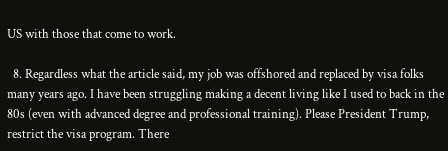US with those that come to work.

  8. Regardless what the article said, my job was offshored and replaced by visa folks many years ago. I have been struggling making a decent living like I used to back in the 80s (even with advanced degree and professional training). Please President Trump, restrict the visa program. There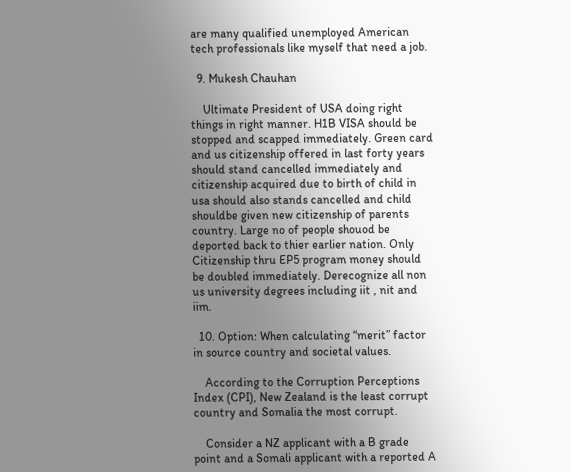are many qualified unemployed American tech professionals like myself that need a job.

  9. Mukesh Chauhan

    Ultimate President of USA doing right things in right manner. H1B VISA should be stopped and scapped immediately. Green card and us citizenship offered in last forty years should stand cancelled immediately and citizenship acquired due to birth of child in usa should also stands cancelled and child shouldbe given new citizenship of parents country. Large no of people shouod be deported back to thier earlier nation. Only Citizenship thru EP5 program money should be doubled immediately. Derecognize all non us university degrees including iit , nit and iim.

  10. Option: When calculating “merit” factor in source country and societal values.

    According to the Corruption Perceptions Index (CPI), New Zealand is the least corrupt country and Somalia the most corrupt.

    Consider a NZ applicant with a B grade point and a Somali applicant with a reported A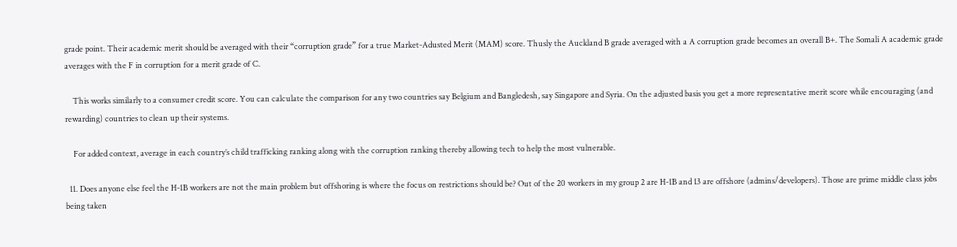grade point. Their academic merit should be averaged with their “corruption grade” for a true Market-Adusted Merit (MAM) score. Thusly the Auckland B grade averaged with a A corruption grade becomes an overall B+. The Somali A academic grade averages with the F in corruption for a merit grade of C.

    This works similarly to a consumer credit score. You can calculate the comparison for any two countries say Belgium and Bangledesh, say Singapore and Syria. On the adjusted basis you get a more representative merit score while encouraging (and rewarding) countries to clean up their systems.

    For added context, average in each country’s child trafficking ranking along with the corruption ranking thereby allowing tech to help the most vulnerable.

  11. Does anyone else feel the H-1B workers are not the main problem but offshoring is where the focus on restrictions should be? Out of the 20 workers in my group 2 are H-1B and 13 are offshore (admins/developers). Those are prime middle class jobs being taken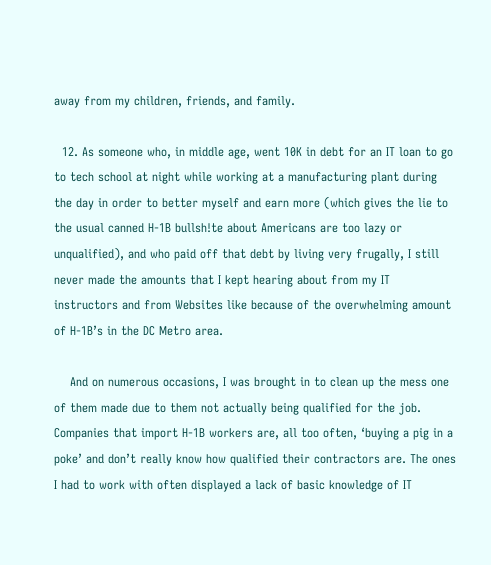away from my children, friends, and family.

  12. As someone who, in middle age, went 10K in debt for an IT loan to go to tech school at night while working at a manufacturing plant during the day in order to better myself and earn more (which gives the lie to the usual canned H-1B bullsh!te about Americans are too lazy or unqualified), and who paid off that debt by living very frugally, I still never made the amounts that I kept hearing about from my IT instructors and from Websites like because of the overwhelming amount of H-1B’s in the DC Metro area.

    And on numerous occasions, I was brought in to clean up the mess one of them made due to them not actually being qualified for the job. Companies that import H-1B workers are, all too often, ‘buying a pig in a poke’ and don’t really know how qualified their contractors are. The ones I had to work with often displayed a lack of basic knowledge of IT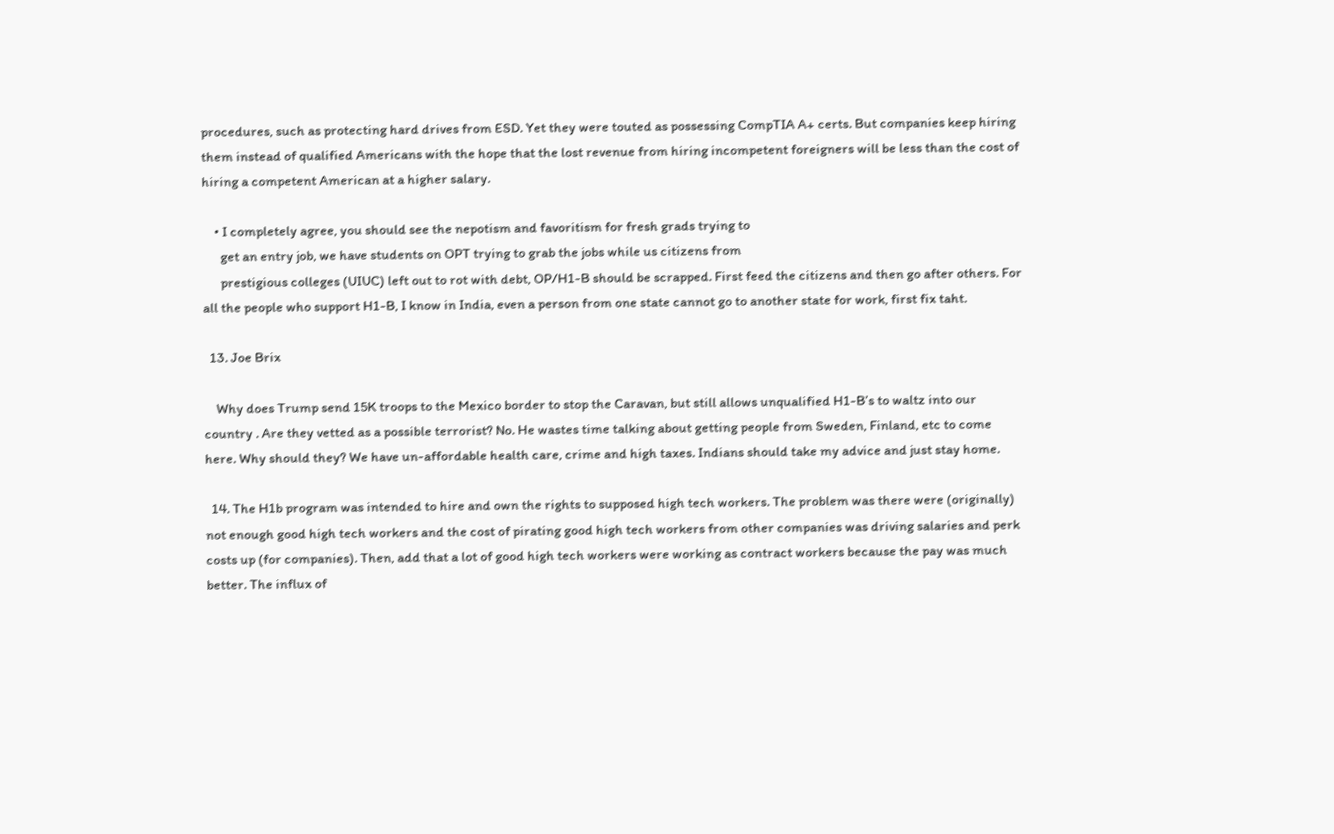procedures, such as protecting hard drives from ESD. Yet they were touted as possessing CompTIA A+ certs. But companies keep hiring them instead of qualified Americans with the hope that the lost revenue from hiring incompetent foreigners will be less than the cost of hiring a competent American at a higher salary.

    • I completely agree, you should see the nepotism and favoritism for fresh grads trying to
      get an entry job, we have students on OPT trying to grab the jobs while us citizens from
      prestigious colleges (UIUC) left out to rot with debt, OP/H1-B should be scrapped. First feed the citizens and then go after others. For all the people who support H1-B, I know in India, even a person from one state cannot go to another state for work, first fix taht.

  13. Joe Brix

    Why does Trump send 15K troops to the Mexico border to stop the Caravan, but still allows unqualified H1-B’s to waltz into our country . Are they vetted as a possible terrorist? No. He wastes time talking about getting people from Sweden, Finland, etc to come here. Why should they? We have un-affordable health care, crime and high taxes. Indians should take my advice and just stay home.

  14. The H1b program was intended to hire and own the rights to supposed high tech workers. The problem was there were (originally) not enough good high tech workers and the cost of pirating good high tech workers from other companies was driving salaries and perk costs up (for companies). Then, add that a lot of good high tech workers were working as contract workers because the pay was much better. The influx of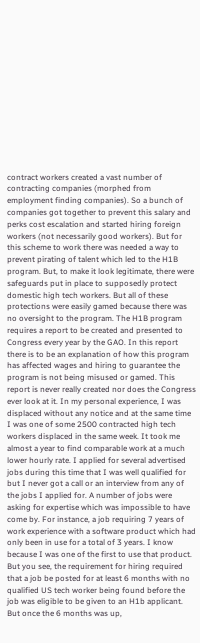contract workers created a vast number of contracting companies (morphed from employment finding companies). So a bunch of companies got together to prevent this salary and perks cost escalation and started hiring foreign workers (not necessarily good workers). But for this scheme to work there was needed a way to prevent pirating of talent which led to the H1B program. But, to make it look legitimate, there were safeguards put in place to supposedly protect domestic high tech workers. But all of these protections were easily gamed because there was no oversight to the program. The H1B program requires a report to be created and presented to Congress every year by the GAO. In this report there is to be an explanation of how this program has affected wages and hiring to guarantee the program is not being misused or gamed. This report is never really created nor does the Congress ever look at it. In my personal experience, I was displaced without any notice and at the same time I was one of some 2500 contracted high tech workers displaced in the same week. It took me almost a year to find comparable work at a much lower hourly rate. I applied for several advertised jobs during this time that I was well qualified for but I never got a call or an interview from any of the jobs I applied for. A number of jobs were asking for expertise which was impossible to have come by. For instance, a job requiring 7 years of work experience with a software product which had only been in use for a total of 3 years. I know because I was one of the first to use that product. But you see, the requirement for hiring required that a job be posted for at least 6 months with no qualified US tech worker being found before the job was eligible to be given to an H1b applicant. But once the 6 months was up,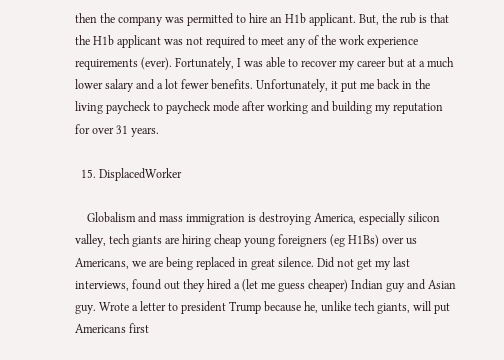then the company was permitted to hire an H1b applicant. But, the rub is that the H1b applicant was not required to meet any of the work experience requirements (ever). Fortunately, I was able to recover my career but at a much lower salary and a lot fewer benefits. Unfortunately, it put me back in the living paycheck to paycheck mode after working and building my reputation for over 31 years.

  15. DisplacedWorker

    Globalism and mass immigration is destroying America, especially silicon valley, tech giants are hiring cheap young foreigners (eg H1Bs) over us Americans, we are being replaced in great silence. Did not get my last interviews, found out they hired a (let me guess cheaper) Indian guy and Asian guy. Wrote a letter to president Trump because he, unlike tech giants, will put Americans first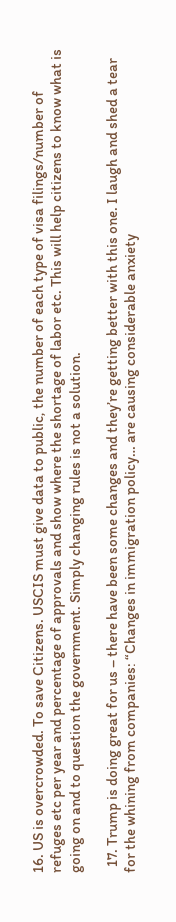16. US is overcrowded. To save Citizens. USCIS must give data to public, the number of each type of visa filings/number of refuges etc per year and percentage of approvals and show where the shortage of labor etc. This will help citizens to know what is going on and to question the government. Simply changing rules is not a solution.

  17. Trump is doing great for us – there have been some changes and they’re getting better with this one. I laugh and shed a tear for the whining from companies: “Changes in immigration policy… are causing considerable anxiety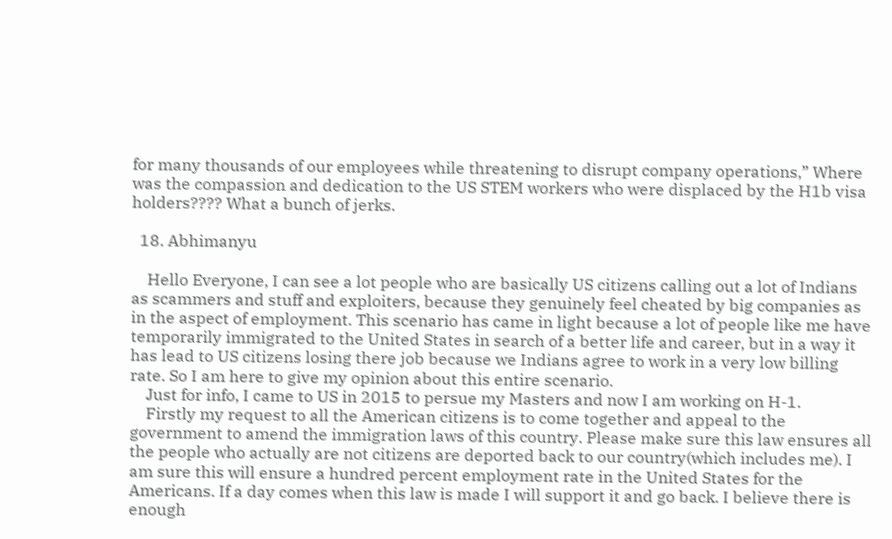for many thousands of our employees while threatening to disrupt company operations,” Where was the compassion and dedication to the US STEM workers who were displaced by the H1b visa holders???? What a bunch of jerks.

  18. Abhimanyu

    Hello Everyone, I can see a lot people who are basically US citizens calling out a lot of Indians as scammers and stuff and exploiters, because they genuinely feel cheated by big companies as in the aspect of employment. This scenario has came in light because a lot of people like me have temporarily immigrated to the United States in search of a better life and career, but in a way it has lead to US citizens losing there job because we Indians agree to work in a very low billing rate. So I am here to give my opinion about this entire scenario.
    Just for info, I came to US in 2015 to persue my Masters and now I am working on H-1.
    Firstly my request to all the American citizens is to come together and appeal to the government to amend the immigration laws of this country. Please make sure this law ensures all the people who actually are not citizens are deported back to our country(which includes me). I am sure this will ensure a hundred percent employment rate in the United States for the Americans. If a day comes when this law is made I will support it and go back. I believe there is enough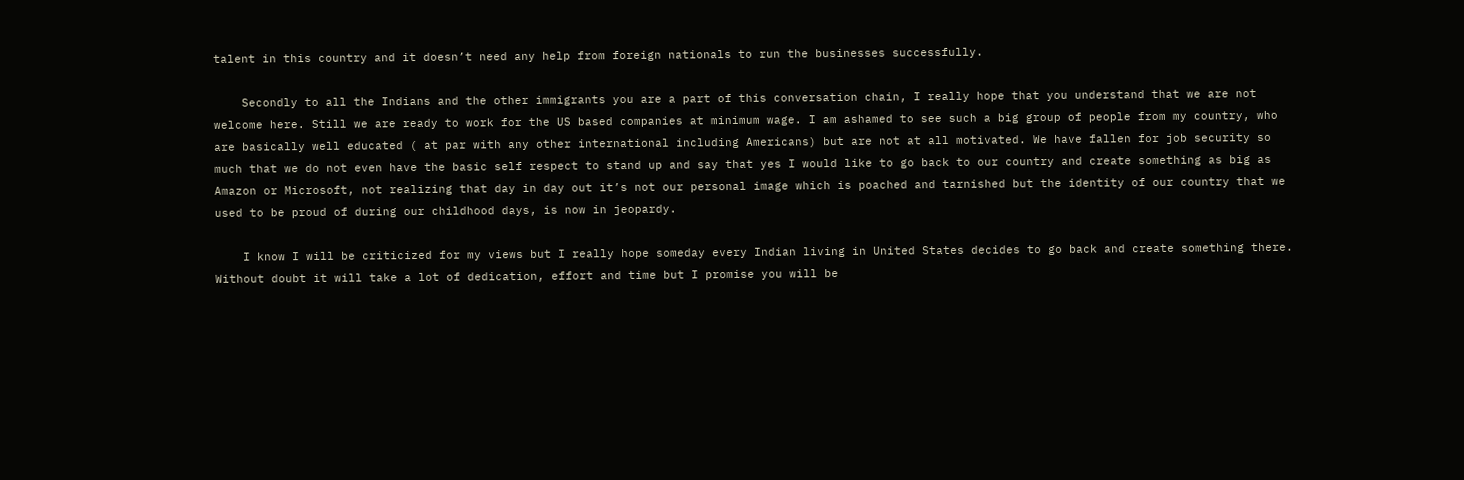talent in this country and it doesn’t need any help from foreign nationals to run the businesses successfully.

    Secondly to all the Indians and the other immigrants you are a part of this conversation chain, I really hope that you understand that we are not welcome here. Still we are ready to work for the US based companies at minimum wage. I am ashamed to see such a big group of people from my country, who are basically well educated ( at par with any other international including Americans) but are not at all motivated. We have fallen for job security so much that we do not even have the basic self respect to stand up and say that yes I would like to go back to our country and create something as big as Amazon or Microsoft, not realizing that day in day out it’s not our personal image which is poached and tarnished but the identity of our country that we used to be proud of during our childhood days, is now in jeopardy.

    I know I will be criticized for my views but I really hope someday every Indian living in United States decides to go back and create something there. Without doubt it will take a lot of dedication, effort and time but I promise you will be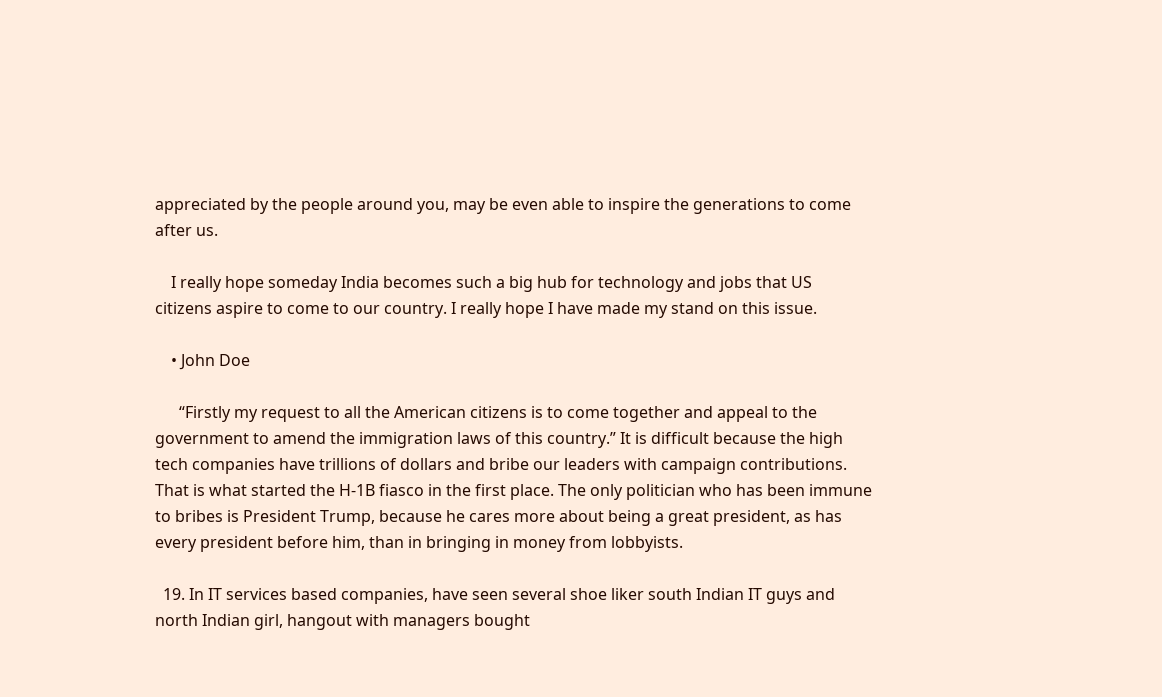appreciated by the people around you, may be even able to inspire the generations to come after us.

    I really hope someday India becomes such a big hub for technology and jobs that US citizens aspire to come to our country. I really hope I have made my stand on this issue.

    • John Doe

      “Firstly my request to all the American citizens is to come together and appeal to the government to amend the immigration laws of this country.” It is difficult because the high tech companies have trillions of dollars and bribe our leaders with campaign contributions. That is what started the H-1B fiasco in the first place. The only politician who has been immune to bribes is President Trump, because he cares more about being a great president, as has every president before him, than in bringing in money from lobbyists.

  19. In IT services based companies, have seen several shoe liker south Indian IT guys and north Indian girl, hangout with managers bought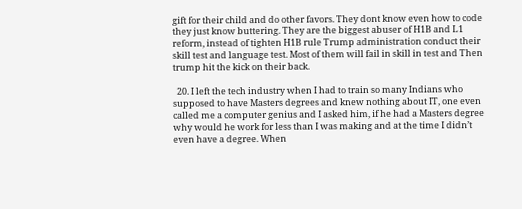gift for their child and do other favors. They dont know even how to code they just know buttering. They are the biggest abuser of H1B and L1 reform, instead of tighten H1B rule Trump administration conduct their skill test and language test. Most of them will fail in skill in test and Then trump hit the kick on their back.

  20. I left the tech industry when I had to train so many Indians who supposed to have Masters degrees and knew nothing about IT, one even called me a computer genius and I asked him, if he had a Masters degree why would he work for less than I was making and at the time I didn’t even have a degree. When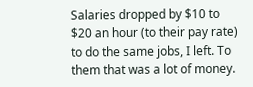Salaries dropped by $10 to $20 an hour (to their pay rate) to do the same jobs, I left. To them that was a lot of money.